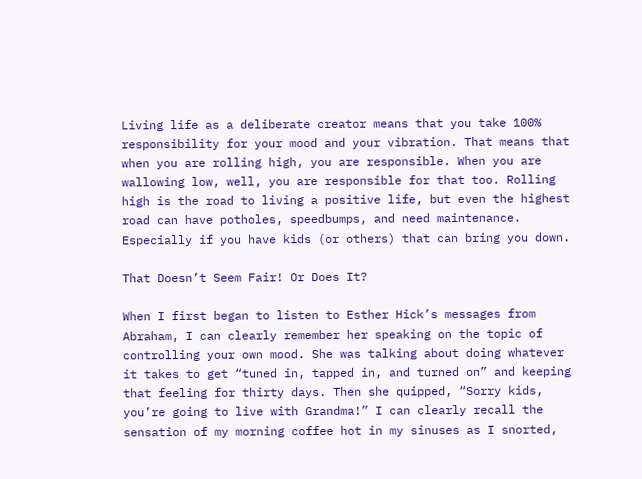Living life as a deliberate creator means that you take 100% responsibility for your mood and your vibration. That means that when you are rolling high, you are responsible. When you are wallowing low, well, you are responsible for that too. Rolling high is the road to living a positive life, but even the highest road can have potholes, speedbumps, and need maintenance. Especially if you have kids (or others) that can bring you down.

That Doesn’t Seem Fair! Or Does It?

When I first began to listen to Esther Hick’s messages from Abraham, I can clearly remember her speaking on the topic of controlling your own mood. She was talking about doing whatever it takes to get “tuned in, tapped in, and turned on” and keeping that feeling for thirty days. Then she quipped, “Sorry kids, you’re going to live with Grandma!” I can clearly recall the sensation of my morning coffee hot in my sinuses as I snorted,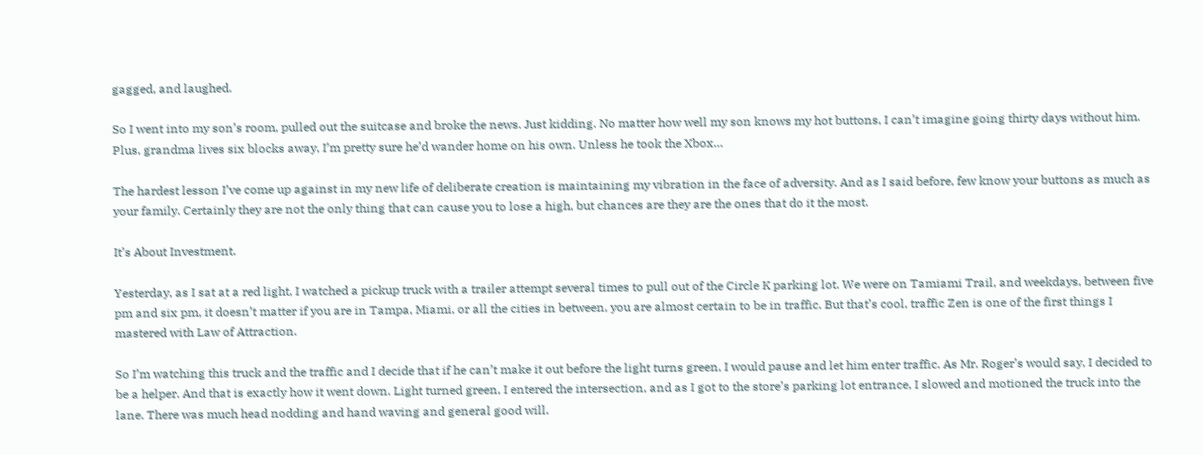gagged, and laughed.

So I went into my son’s room, pulled out the suitcase and broke the news. Just kidding. No matter how well my son knows my hot buttons, I can’t imagine going thirty days without him. Plus, grandma lives six blocks away, I’m pretty sure he’d wander home on his own. Unless he took the Xbox…

The hardest lesson I’ve come up against in my new life of deliberate creation is maintaining my vibration in the face of adversity. And as I said before, few know your buttons as much as your family. Certainly they are not the only thing that can cause you to lose a high, but chances are they are the ones that do it the most.

It’s About Investment.

Yesterday, as I sat at a red light, I watched a pickup truck with a trailer attempt several times to pull out of the Circle K parking lot. We were on Tamiami Trail, and weekdays, between five pm and six pm, it doesn’t matter if you are in Tampa, Miami, or all the cities in between, you are almost certain to be in traffic. But that’s cool, traffic Zen is one of the first things I mastered with Law of Attraction.

So I’m watching this truck and the traffic and I decide that if he can’t make it out before the light turns green, I would pause and let him enter traffic. As Mr. Roger’s would say, I decided to be a helper. And that is exactly how it went down. Light turned green, I entered the intersection, and as I got to the store’s parking lot entrance, I slowed and motioned the truck into the lane. There was much head nodding and hand waving and general good will.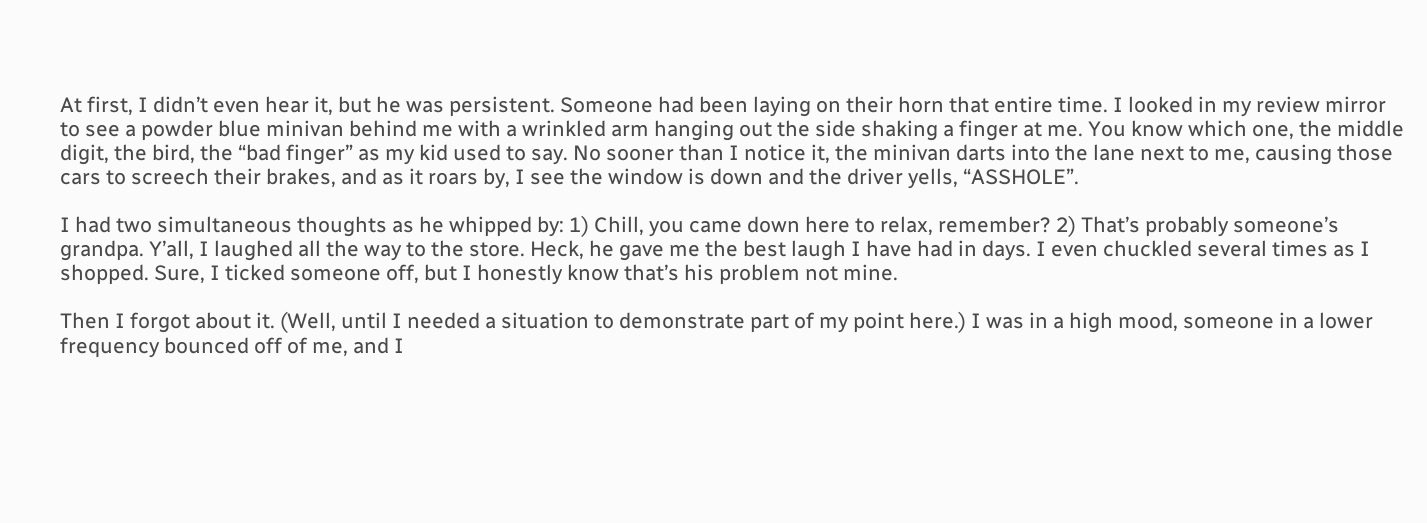At first, I didn’t even hear it, but he was persistent. Someone had been laying on their horn that entire time. I looked in my review mirror to see a powder blue minivan behind me with a wrinkled arm hanging out the side shaking a finger at me. You know which one, the middle digit, the bird, the “bad finger” as my kid used to say. No sooner than I notice it, the minivan darts into the lane next to me, causing those cars to screech their brakes, and as it roars by, I see the window is down and the driver yells, “ASSHOLE”.

I had two simultaneous thoughts as he whipped by: 1) Chill, you came down here to relax, remember? 2) That’s probably someone’s grandpa. Y’all, I laughed all the way to the store. Heck, he gave me the best laugh I have had in days. I even chuckled several times as I shopped. Sure, I ticked someone off, but I honestly know that’s his problem not mine.

Then I forgot about it. (Well, until I needed a situation to demonstrate part of my point here.) I was in a high mood, someone in a lower frequency bounced off of me, and I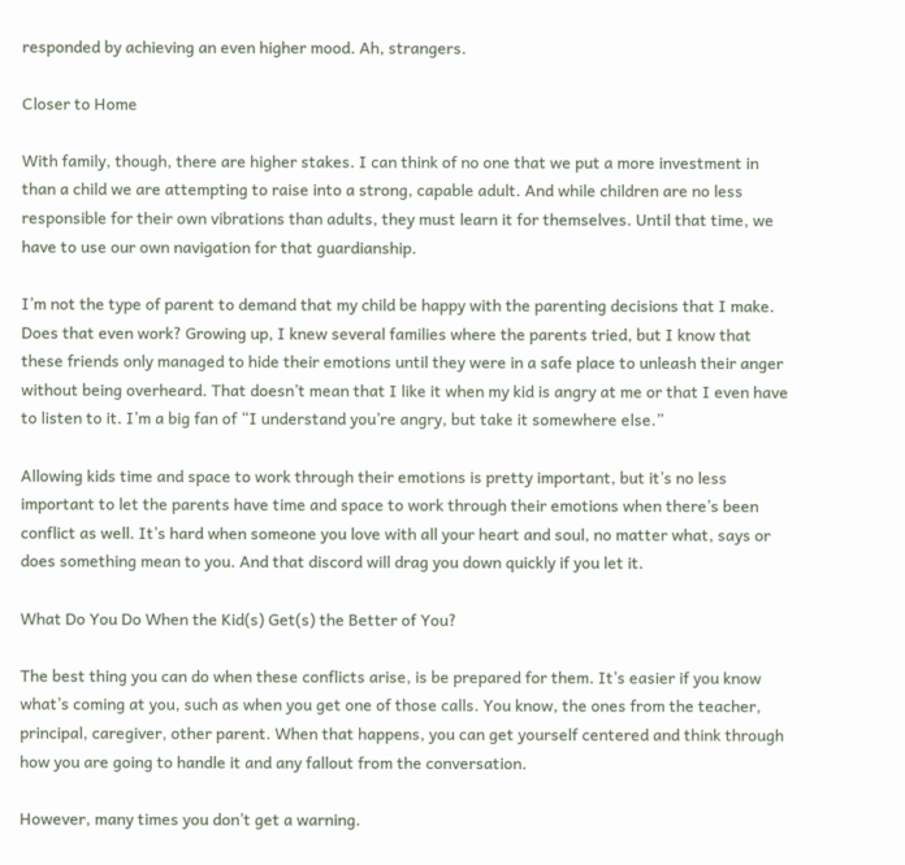responded by achieving an even higher mood. Ah, strangers.

Closer to Home

With family, though, there are higher stakes. I can think of no one that we put a more investment in than a child we are attempting to raise into a strong, capable adult. And while children are no less responsible for their own vibrations than adults, they must learn it for themselves. Until that time, we have to use our own navigation for that guardianship.

I’m not the type of parent to demand that my child be happy with the parenting decisions that I make. Does that even work? Growing up, I knew several families where the parents tried, but I know that these friends only managed to hide their emotions until they were in a safe place to unleash their anger without being overheard. That doesn’t mean that I like it when my kid is angry at me or that I even have to listen to it. I’m a big fan of “I understand you’re angry, but take it somewhere else.”

Allowing kids time and space to work through their emotions is pretty important, but it’s no less important to let the parents have time and space to work through their emotions when there’s been conflict as well. It’s hard when someone you love with all your heart and soul, no matter what, says or does something mean to you. And that discord will drag you down quickly if you let it.

What Do You Do When the Kid(s) Get(s) the Better of You?

The best thing you can do when these conflicts arise, is be prepared for them. It’s easier if you know what’s coming at you, such as when you get one of those calls. You know, the ones from the teacher, principal, caregiver, other parent. When that happens, you can get yourself centered and think through how you are going to handle it and any fallout from the conversation.

However, many times you don’t get a warning.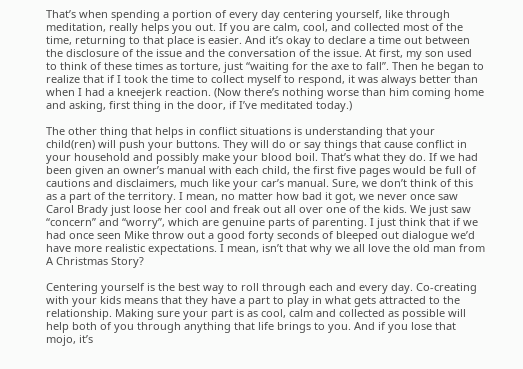That’s when spending a portion of every day centering yourself, like through meditation, really helps you out. If you are calm, cool, and collected most of the time, returning to that place is easier. And it’s okay to declare a time out between the disclosure of the issue and the conversation of the issue. At first, my son used to think of these times as torture, just “waiting for the axe to fall”. Then he began to realize that if I took the time to collect myself to respond, it was always better than when I had a kneejerk reaction. (Now there’s nothing worse than him coming home and asking, first thing in the door, if I’ve meditated today.)

The other thing that helps in conflict situations is understanding that your child(ren) will push your buttons. They will do or say things that cause conflict in your household and possibly make your blood boil. That’s what they do. If we had been given an owner’s manual with each child, the first five pages would be full of cautions and disclaimers, much like your car’s manual. Sure, we don’t think of this as a part of the territory. I mean, no matter how bad it got, we never once saw Carol Brady just loose her cool and freak out all over one of the kids. We just saw “concern” and “worry”, which are genuine parts of parenting. I just think that if we had once seen Mike throw out a good forty seconds of bleeped out dialogue we’d have more realistic expectations. I mean, isn’t that why we all love the old man from A Christmas Story?

Centering yourself is the best way to roll through each and every day. Co-creating with your kids means that they have a part to play in what gets attracted to the relationship. Making sure your part is as cool, calm and collected as possible will help both of you through anything that life brings to you. And if you lose that mojo, it’s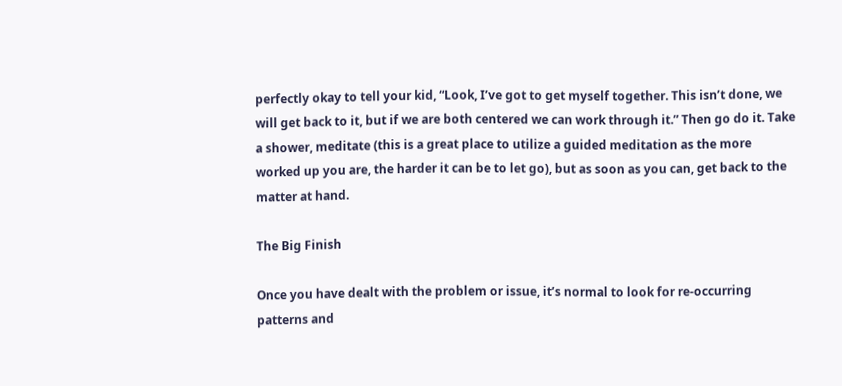perfectly okay to tell your kid, “Look, I’ve got to get myself together. This isn’t done, we will get back to it, but if we are both centered we can work through it.” Then go do it. Take a shower, meditate (this is a great place to utilize a guided meditation as the more worked up you are, the harder it can be to let go), but as soon as you can, get back to the matter at hand.

The Big Finish

Once you have dealt with the problem or issue, it’s normal to look for re-occurring patterns and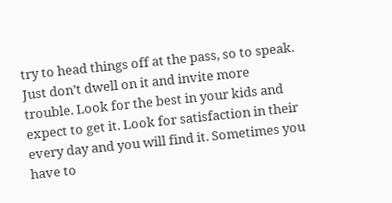try to head things off at the pass, so to speak. Just don’t dwell on it and invite more trouble. Look for the best in your kids and expect to get it. Look for satisfaction in their every day and you will find it. Sometimes you have to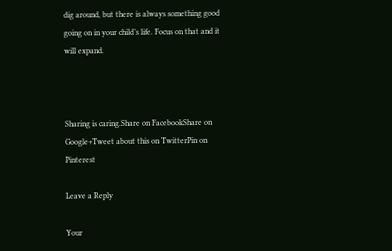dig around, but there is always something good going on in your child’s life. Focus on that and it will expand.



Sharing is caring.Share on FacebookShare on Google+Tweet about this on TwitterPin on Pinterest

Leave a Reply

Your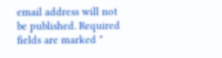email address will not be published. Required fields are marked *